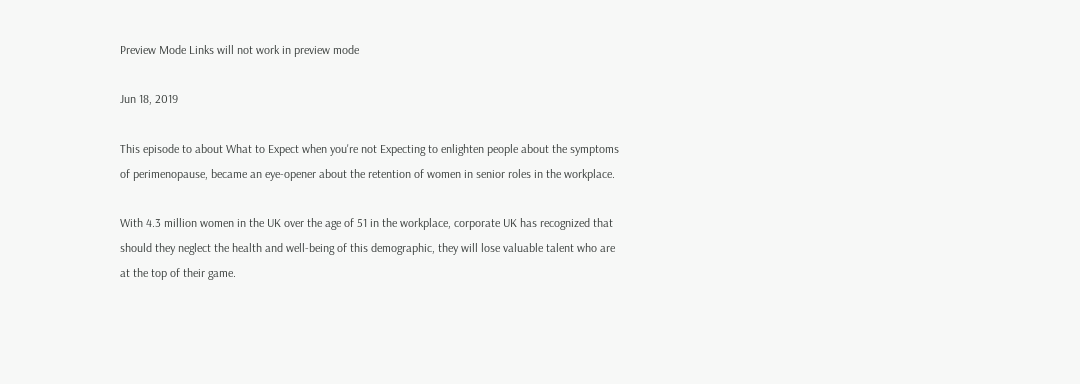Preview Mode Links will not work in preview mode

Jun 18, 2019

This episode to about What to Expect when you're not Expecting to enlighten people about the symptoms of perimenopause, became an eye-opener about the retention of women in senior roles in the workplace.

With 4.3 million women in the UK over the age of 51 in the workplace, corporate UK has recognized that should they neglect the health and well-being of this demographic, they will lose valuable talent who are at the top of their game.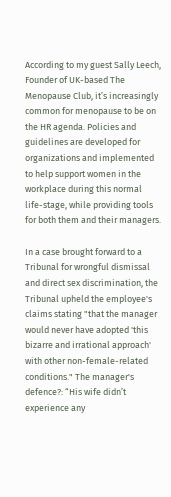According to my guest Sally Leech, Founder of UK-based The Menopause Club, it’s increasingly common for menopause to be on the HR agenda. Policies and guidelines are developed for organizations and implemented to help support women in the workplace during this normal life-stage, while providing tools for both them and their managers.

In a case brought forward to a Tribunal for wrongful dismissal and direct sex discrimination, the Tribunal upheld the employee's claims stating "that the manager would never have adopted 'this bizarre and irrational approach' with other non-female-related conditions." The manager's defence?: “His wife didn’t experience any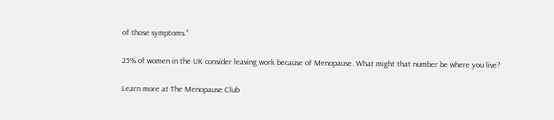of those symptoms.”

25% of women in the UK consider leaving work because of Menopause. What might that number be where you live?

Learn more at The Menopause Club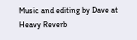Music and editing by Dave at Heavy Reverb